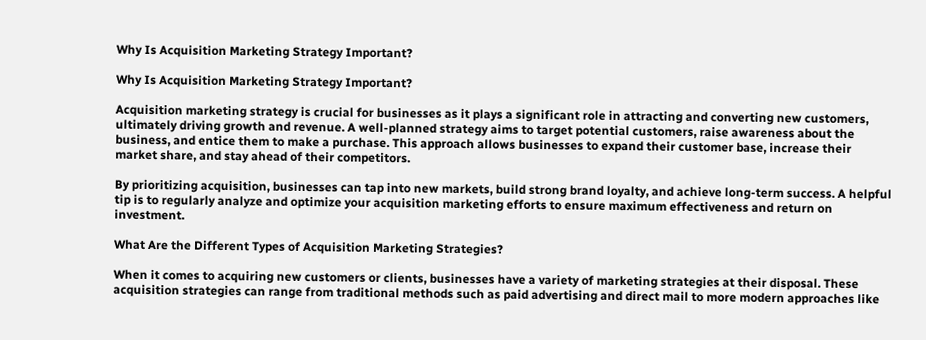Why Is Acquisition Marketing Strategy Important?

Why Is Acquisition Marketing Strategy Important?

Acquisition marketing strategy is crucial for businesses as it plays a significant role in attracting and converting new customers, ultimately driving growth and revenue. A well-planned strategy aims to target potential customers, raise awareness about the business, and entice them to make a purchase. This approach allows businesses to expand their customer base, increase their market share, and stay ahead of their competitors.

By prioritizing acquisition, businesses can tap into new markets, build strong brand loyalty, and achieve long-term success. A helpful tip is to regularly analyze and optimize your acquisition marketing efforts to ensure maximum effectiveness and return on investment.

What Are the Different Types of Acquisition Marketing Strategies?

When it comes to acquiring new customers or clients, businesses have a variety of marketing strategies at their disposal. These acquisition strategies can range from traditional methods such as paid advertising and direct mail to more modern approaches like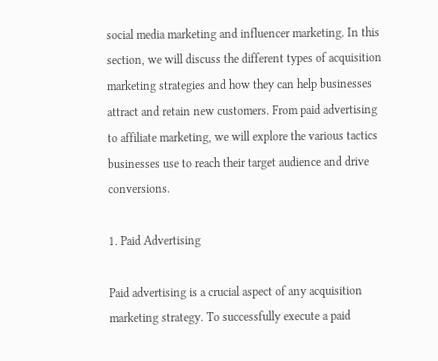social media marketing and influencer marketing. In this section, we will discuss the different types of acquisition marketing strategies and how they can help businesses attract and retain new customers. From paid advertising to affiliate marketing, we will explore the various tactics businesses use to reach their target audience and drive conversions.

1. Paid Advertising

Paid advertising is a crucial aspect of any acquisition marketing strategy. To successfully execute a paid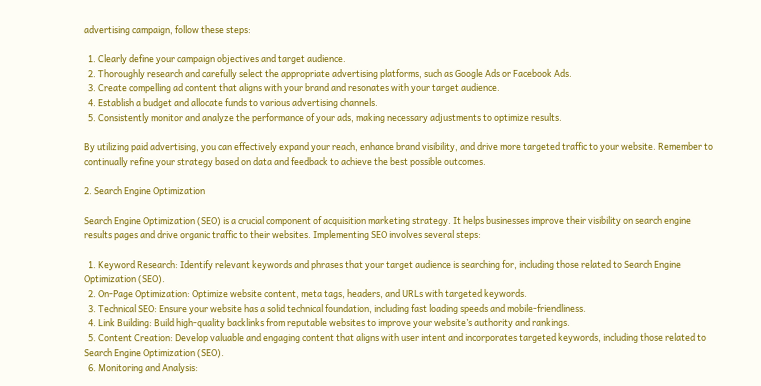advertising campaign, follow these steps:

  1. Clearly define your campaign objectives and target audience.
  2. Thoroughly research and carefully select the appropriate advertising platforms, such as Google Ads or Facebook Ads.
  3. Create compelling ad content that aligns with your brand and resonates with your target audience.
  4. Establish a budget and allocate funds to various advertising channels.
  5. Consistently monitor and analyze the performance of your ads, making necessary adjustments to optimize results.

By utilizing paid advertising, you can effectively expand your reach, enhance brand visibility, and drive more targeted traffic to your website. Remember to continually refine your strategy based on data and feedback to achieve the best possible outcomes.

2. Search Engine Optimization

Search Engine Optimization (SEO) is a crucial component of acquisition marketing strategy. It helps businesses improve their visibility on search engine results pages and drive organic traffic to their websites. Implementing SEO involves several steps:

  1. Keyword Research: Identify relevant keywords and phrases that your target audience is searching for, including those related to Search Engine Optimization (SEO).
  2. On-Page Optimization: Optimize website content, meta tags, headers, and URLs with targeted keywords.
  3. Technical SEO: Ensure your website has a solid technical foundation, including fast loading speeds and mobile-friendliness.
  4. Link Building: Build high-quality backlinks from reputable websites to improve your website’s authority and rankings.
  5. Content Creation: Develop valuable and engaging content that aligns with user intent and incorporates targeted keywords, including those related to Search Engine Optimization (SEO).
  6. Monitoring and Analysis: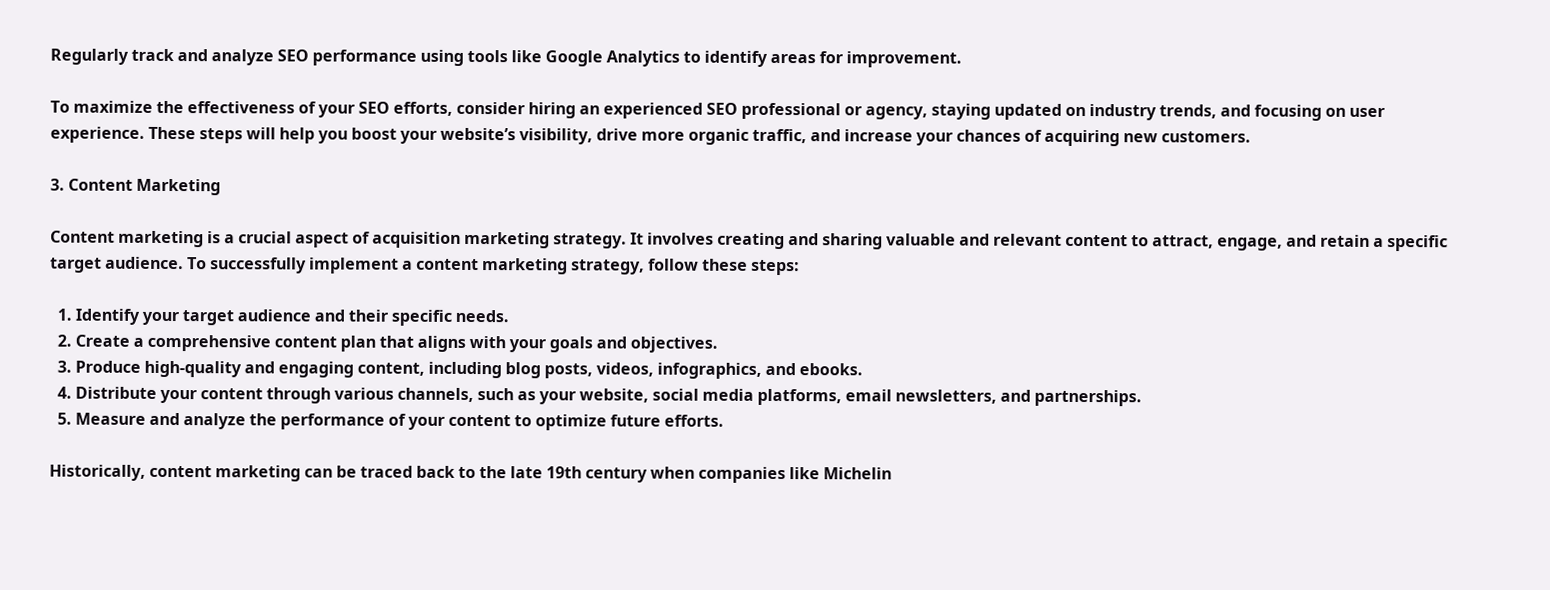Regularly track and analyze SEO performance using tools like Google Analytics to identify areas for improvement.

To maximize the effectiveness of your SEO efforts, consider hiring an experienced SEO professional or agency, staying updated on industry trends, and focusing on user experience. These steps will help you boost your website’s visibility, drive more organic traffic, and increase your chances of acquiring new customers.

3. Content Marketing

Content marketing is a crucial aspect of acquisition marketing strategy. It involves creating and sharing valuable and relevant content to attract, engage, and retain a specific target audience. To successfully implement a content marketing strategy, follow these steps:

  1. Identify your target audience and their specific needs.
  2. Create a comprehensive content plan that aligns with your goals and objectives.
  3. Produce high-quality and engaging content, including blog posts, videos, infographics, and ebooks.
  4. Distribute your content through various channels, such as your website, social media platforms, email newsletters, and partnerships.
  5. Measure and analyze the performance of your content to optimize future efforts.

Historically, content marketing can be traced back to the late 19th century when companies like Michelin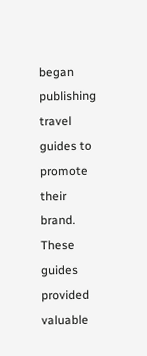began publishing travel guides to promote their brand. These guides provided valuable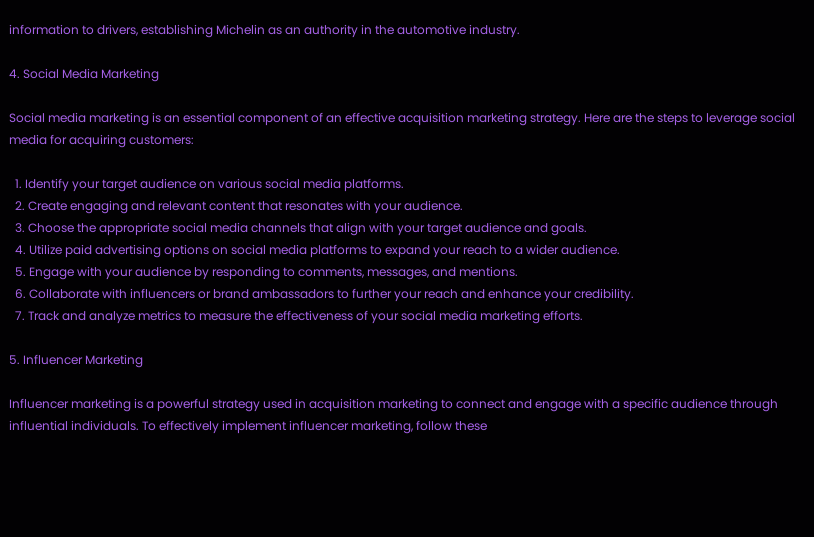information to drivers, establishing Michelin as an authority in the automotive industry.

4. Social Media Marketing

Social media marketing is an essential component of an effective acquisition marketing strategy. Here are the steps to leverage social media for acquiring customers:

  1. Identify your target audience on various social media platforms.
  2. Create engaging and relevant content that resonates with your audience.
  3. Choose the appropriate social media channels that align with your target audience and goals.
  4. Utilize paid advertising options on social media platforms to expand your reach to a wider audience.
  5. Engage with your audience by responding to comments, messages, and mentions.
  6. Collaborate with influencers or brand ambassadors to further your reach and enhance your credibility.
  7. Track and analyze metrics to measure the effectiveness of your social media marketing efforts.

5. Influencer Marketing

Influencer marketing is a powerful strategy used in acquisition marketing to connect and engage with a specific audience through influential individuals. To effectively implement influencer marketing, follow these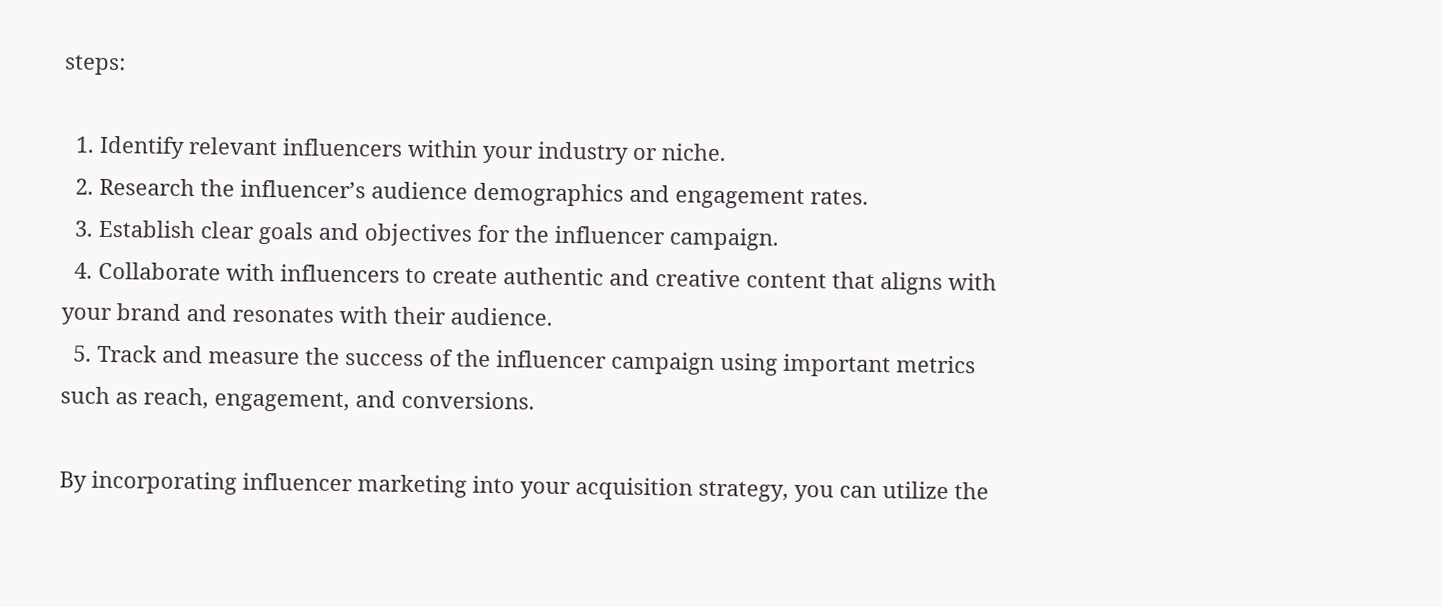steps:

  1. Identify relevant influencers within your industry or niche.
  2. Research the influencer’s audience demographics and engagement rates.
  3. Establish clear goals and objectives for the influencer campaign.
  4. Collaborate with influencers to create authentic and creative content that aligns with your brand and resonates with their audience.
  5. Track and measure the success of the influencer campaign using important metrics such as reach, engagement, and conversions.

By incorporating influencer marketing into your acquisition strategy, you can utilize the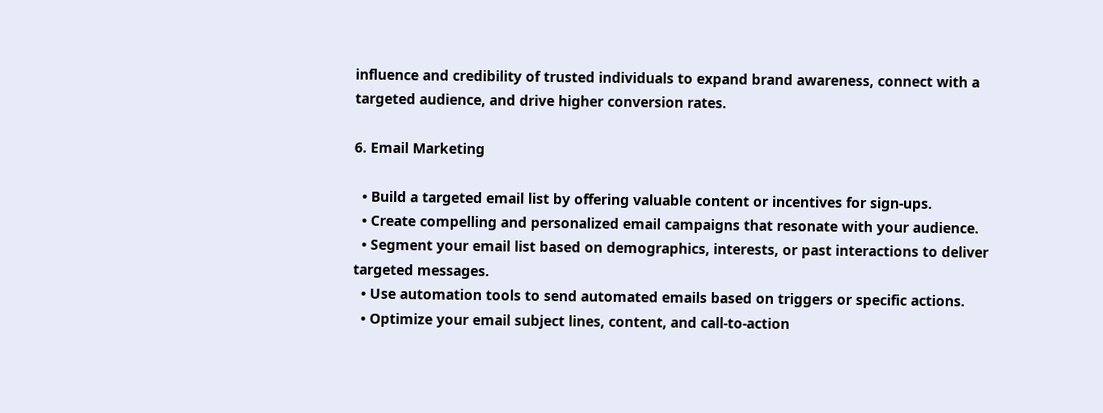influence and credibility of trusted individuals to expand brand awareness, connect with a targeted audience, and drive higher conversion rates.

6. Email Marketing

  • Build a targeted email list by offering valuable content or incentives for sign-ups.
  • Create compelling and personalized email campaigns that resonate with your audience.
  • Segment your email list based on demographics, interests, or past interactions to deliver targeted messages.
  • Use automation tools to send automated emails based on triggers or specific actions.
  • Optimize your email subject lines, content, and call-to-action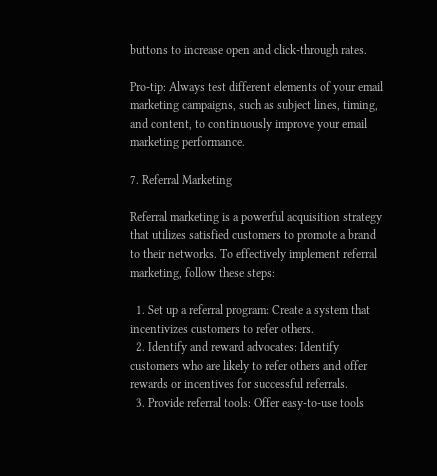buttons to increase open and click-through rates.

Pro-tip: Always test different elements of your email marketing campaigns, such as subject lines, timing, and content, to continuously improve your email marketing performance.

7. Referral Marketing

Referral marketing is a powerful acquisition strategy that utilizes satisfied customers to promote a brand to their networks. To effectively implement referral marketing, follow these steps:

  1. Set up a referral program: Create a system that incentivizes customers to refer others.
  2. Identify and reward advocates: Identify customers who are likely to refer others and offer rewards or incentives for successful referrals.
  3. Provide referral tools: Offer easy-to-use tools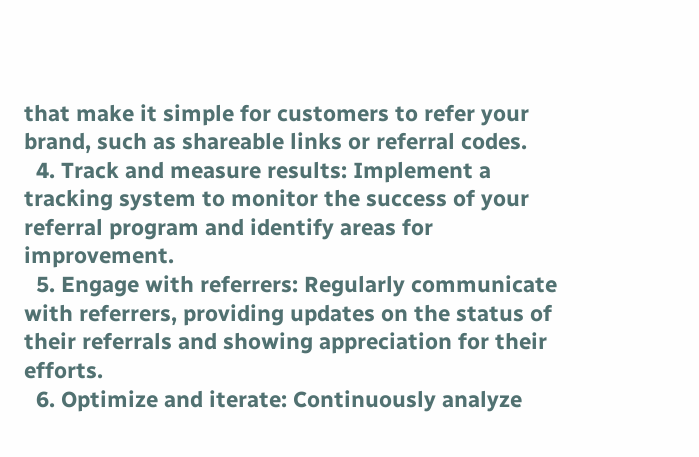that make it simple for customers to refer your brand, such as shareable links or referral codes.
  4. Track and measure results: Implement a tracking system to monitor the success of your referral program and identify areas for improvement.
  5. Engage with referrers: Regularly communicate with referrers, providing updates on the status of their referrals and showing appreciation for their efforts.
  6. Optimize and iterate: Continuously analyze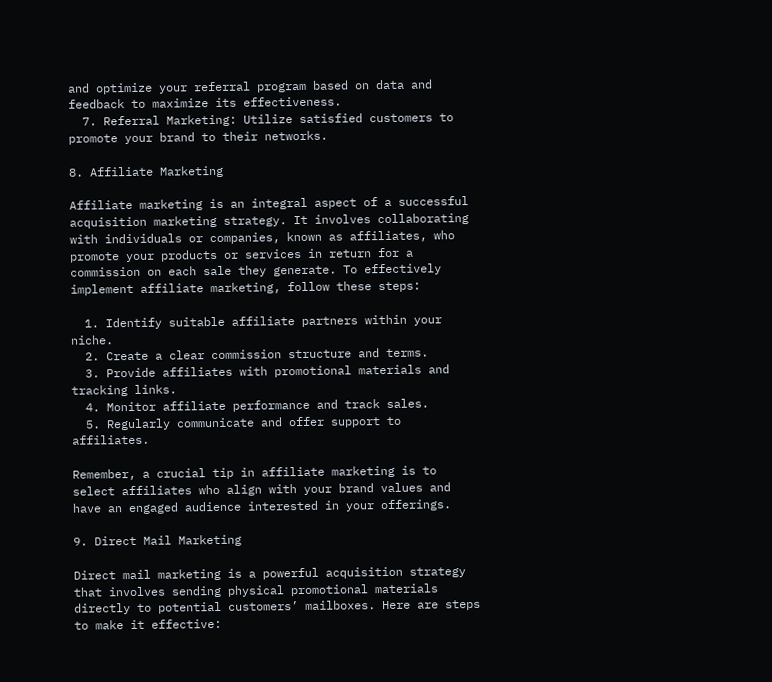and optimize your referral program based on data and feedback to maximize its effectiveness.
  7. Referral Marketing: Utilize satisfied customers to promote your brand to their networks.

8. Affiliate Marketing

Affiliate marketing is an integral aspect of a successful acquisition marketing strategy. It involves collaborating with individuals or companies, known as affiliates, who promote your products or services in return for a commission on each sale they generate. To effectively implement affiliate marketing, follow these steps:

  1. Identify suitable affiliate partners within your niche.
  2. Create a clear commission structure and terms.
  3. Provide affiliates with promotional materials and tracking links.
  4. Monitor affiliate performance and track sales.
  5. Regularly communicate and offer support to affiliates.

Remember, a crucial tip in affiliate marketing is to select affiliates who align with your brand values and have an engaged audience interested in your offerings.

9. Direct Mail Marketing

Direct mail marketing is a powerful acquisition strategy that involves sending physical promotional materials directly to potential customers’ mailboxes. Here are steps to make it effective: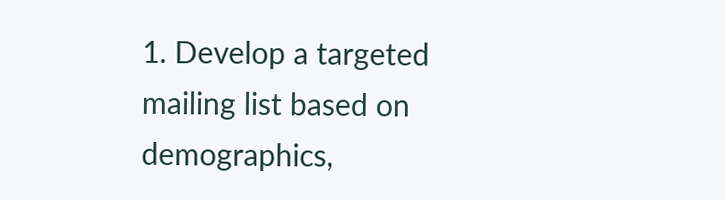1. Develop a targeted mailing list based on demographics,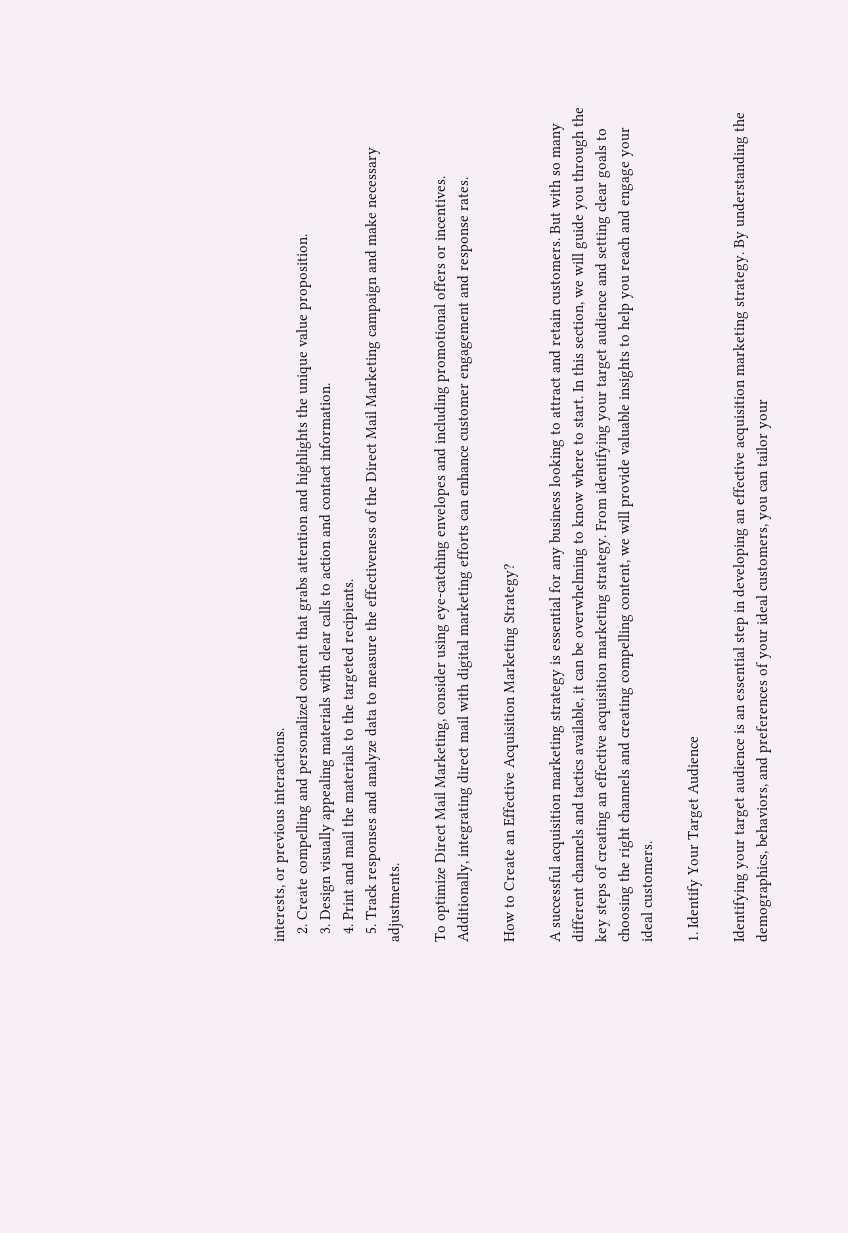interests, or previous interactions.
  2. Create compelling and personalized content that grabs attention and highlights the unique value proposition.
  3. Design visually appealing materials with clear calls to action and contact information.
  4. Print and mail the materials to the targeted recipients.
  5. Track responses and analyze data to measure the effectiveness of the Direct Mail Marketing campaign and make necessary adjustments.

To optimize Direct Mail Marketing, consider using eye-catching envelopes and including promotional offers or incentives. Additionally, integrating direct mail with digital marketing efforts can enhance customer engagement and response rates.

How to Create an Effective Acquisition Marketing Strategy?

A successful acquisition marketing strategy is essential for any business looking to attract and retain customers. But with so many different channels and tactics available, it can be overwhelming to know where to start. In this section, we will guide you through the key steps of creating an effective acquisition marketing strategy. From identifying your target audience and setting clear goals to choosing the right channels and creating compelling content, we will provide valuable insights to help you reach and engage your ideal customers.

1. Identify Your Target Audience

Identifying your target audience is an essential step in developing an effective acquisition marketing strategy. By understanding the demographics, behaviors, and preferences of your ideal customers, you can tailor your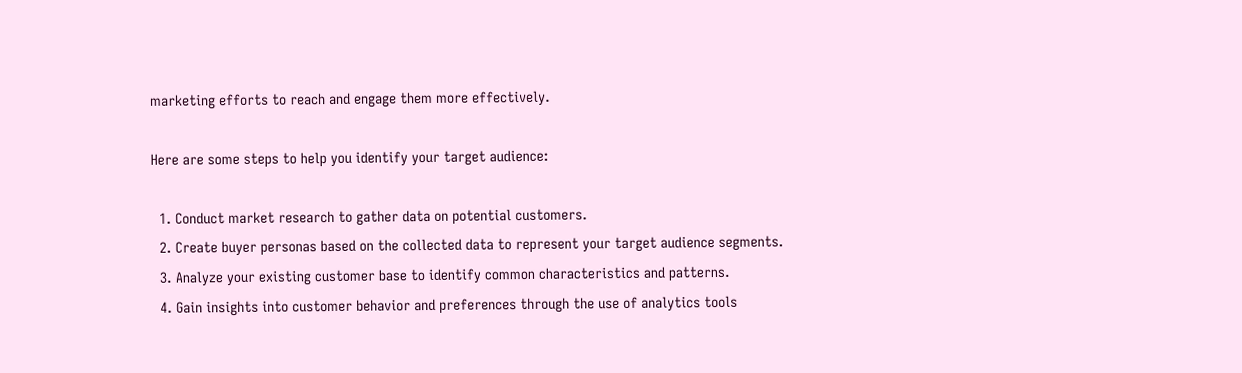marketing efforts to reach and engage them more effectively.

Here are some steps to help you identify your target audience:

  1. Conduct market research to gather data on potential customers.
  2. Create buyer personas based on the collected data to represent your target audience segments.
  3. Analyze your existing customer base to identify common characteristics and patterns.
  4. Gain insights into customer behavior and preferences through the use of analytics tools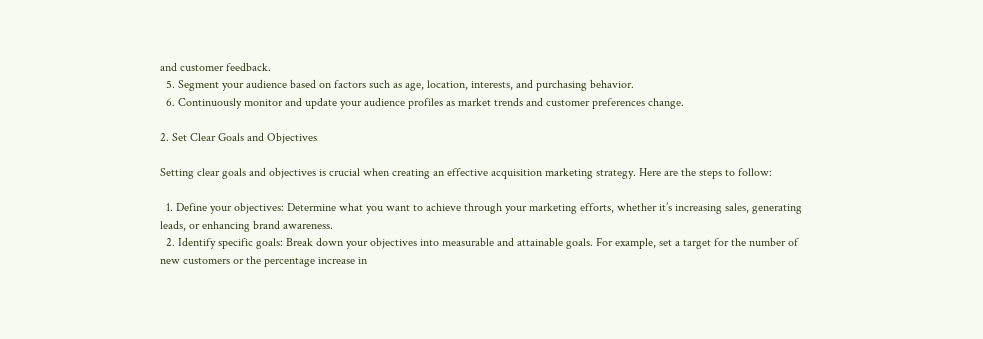and customer feedback.
  5. Segment your audience based on factors such as age, location, interests, and purchasing behavior.
  6. Continuously monitor and update your audience profiles as market trends and customer preferences change.

2. Set Clear Goals and Objectives

Setting clear goals and objectives is crucial when creating an effective acquisition marketing strategy. Here are the steps to follow:

  1. Define your objectives: Determine what you want to achieve through your marketing efforts, whether it’s increasing sales, generating leads, or enhancing brand awareness.
  2. Identify specific goals: Break down your objectives into measurable and attainable goals. For example, set a target for the number of new customers or the percentage increase in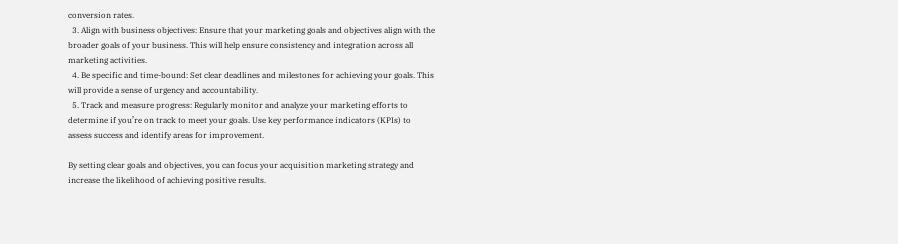conversion rates.
  3. Align with business objectives: Ensure that your marketing goals and objectives align with the broader goals of your business. This will help ensure consistency and integration across all marketing activities.
  4. Be specific and time-bound: Set clear deadlines and milestones for achieving your goals. This will provide a sense of urgency and accountability.
  5. Track and measure progress: Regularly monitor and analyze your marketing efforts to determine if you’re on track to meet your goals. Use key performance indicators (KPIs) to assess success and identify areas for improvement.

By setting clear goals and objectives, you can focus your acquisition marketing strategy and increase the likelihood of achieving positive results.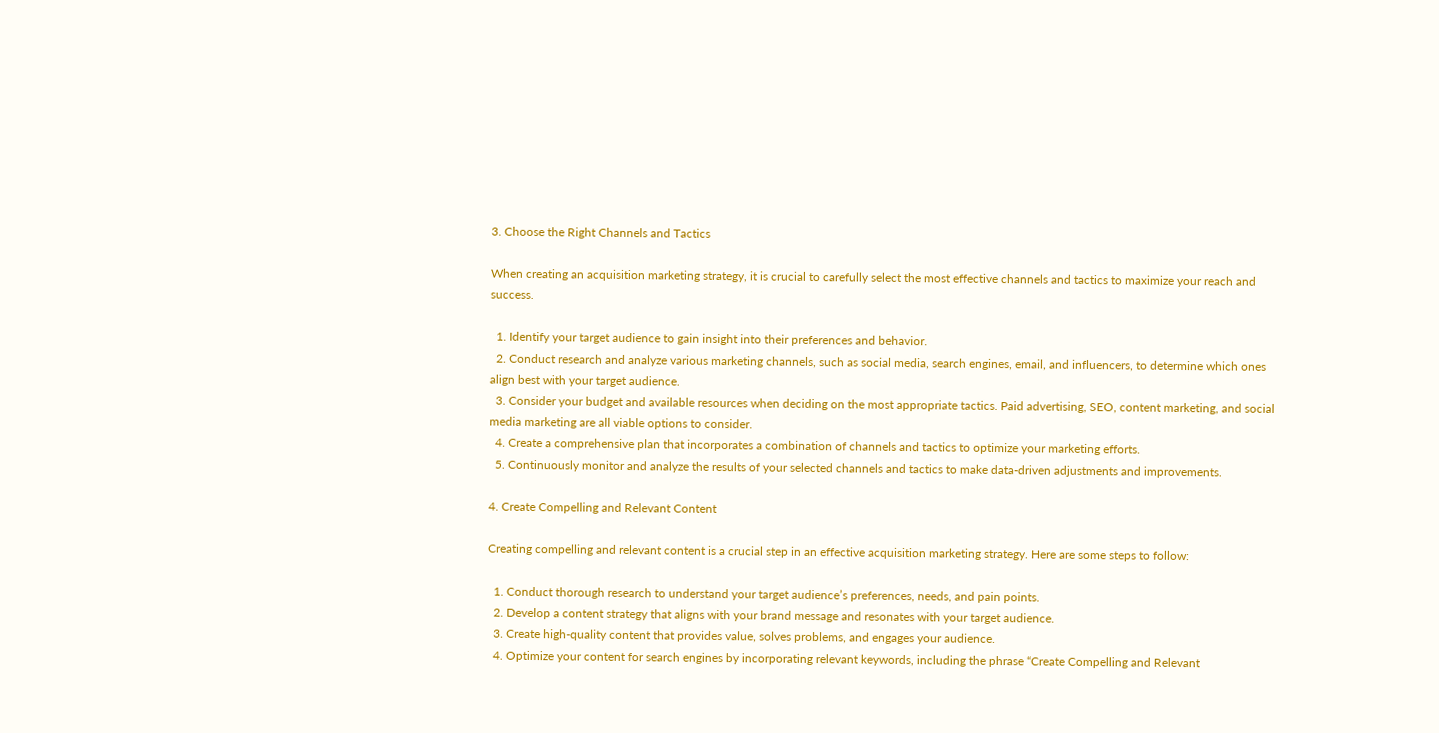3. Choose the Right Channels and Tactics

When creating an acquisition marketing strategy, it is crucial to carefully select the most effective channels and tactics to maximize your reach and success.

  1. Identify your target audience to gain insight into their preferences and behavior.
  2. Conduct research and analyze various marketing channels, such as social media, search engines, email, and influencers, to determine which ones align best with your target audience.
  3. Consider your budget and available resources when deciding on the most appropriate tactics. Paid advertising, SEO, content marketing, and social media marketing are all viable options to consider.
  4. Create a comprehensive plan that incorporates a combination of channels and tactics to optimize your marketing efforts.
  5. Continuously monitor and analyze the results of your selected channels and tactics to make data-driven adjustments and improvements.

4. Create Compelling and Relevant Content

Creating compelling and relevant content is a crucial step in an effective acquisition marketing strategy. Here are some steps to follow:

  1. Conduct thorough research to understand your target audience’s preferences, needs, and pain points.
  2. Develop a content strategy that aligns with your brand message and resonates with your target audience.
  3. Create high-quality content that provides value, solves problems, and engages your audience.
  4. Optimize your content for search engines by incorporating relevant keywords, including the phrase “Create Compelling and Relevant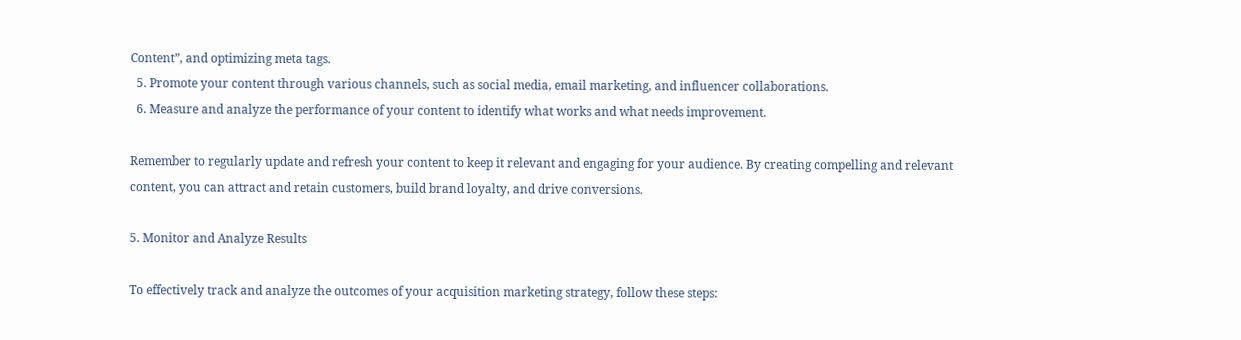Content”, and optimizing meta tags.
  5. Promote your content through various channels, such as social media, email marketing, and influencer collaborations.
  6. Measure and analyze the performance of your content to identify what works and what needs improvement.

Remember to regularly update and refresh your content to keep it relevant and engaging for your audience. By creating compelling and relevant content, you can attract and retain customers, build brand loyalty, and drive conversions.

5. Monitor and Analyze Results

To effectively track and analyze the outcomes of your acquisition marketing strategy, follow these steps: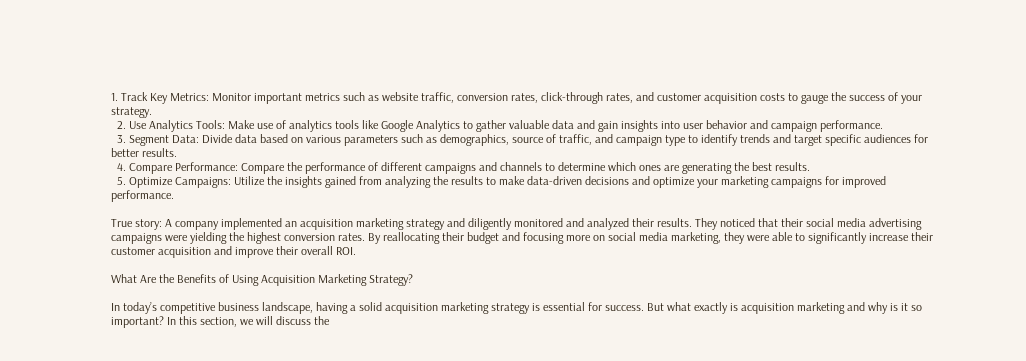1. Track Key Metrics: Monitor important metrics such as website traffic, conversion rates, click-through rates, and customer acquisition costs to gauge the success of your strategy.
  2. Use Analytics Tools: Make use of analytics tools like Google Analytics to gather valuable data and gain insights into user behavior and campaign performance.
  3. Segment Data: Divide data based on various parameters such as demographics, source of traffic, and campaign type to identify trends and target specific audiences for better results.
  4. Compare Performance: Compare the performance of different campaigns and channels to determine which ones are generating the best results.
  5. Optimize Campaigns: Utilize the insights gained from analyzing the results to make data-driven decisions and optimize your marketing campaigns for improved performance.

True story: A company implemented an acquisition marketing strategy and diligently monitored and analyzed their results. They noticed that their social media advertising campaigns were yielding the highest conversion rates. By reallocating their budget and focusing more on social media marketing, they were able to significantly increase their customer acquisition and improve their overall ROI.

What Are the Benefits of Using Acquisition Marketing Strategy?

In today’s competitive business landscape, having a solid acquisition marketing strategy is essential for success. But what exactly is acquisition marketing and why is it so important? In this section, we will discuss the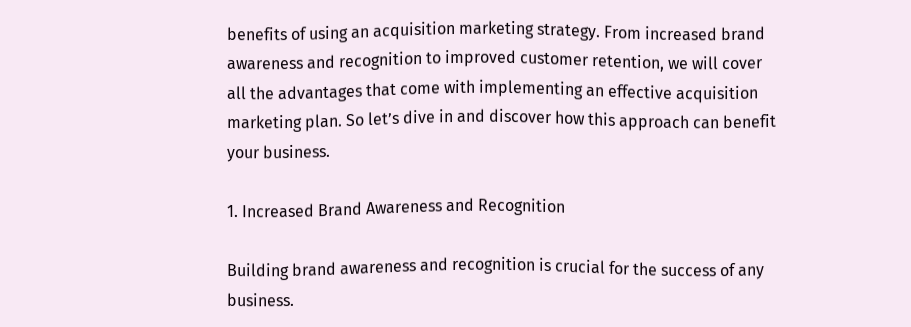benefits of using an acquisition marketing strategy. From increased brand awareness and recognition to improved customer retention, we will cover all the advantages that come with implementing an effective acquisition marketing plan. So let’s dive in and discover how this approach can benefit your business.

1. Increased Brand Awareness and Recognition

Building brand awareness and recognition is crucial for the success of any business.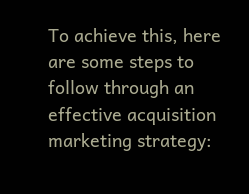To achieve this, here are some steps to follow through an effective acquisition marketing strategy: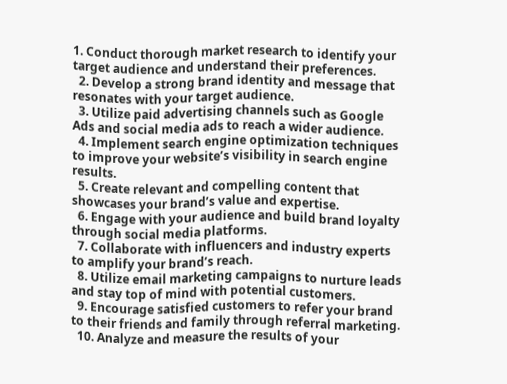1. Conduct thorough market research to identify your target audience and understand their preferences.
  2. Develop a strong brand identity and message that resonates with your target audience.
  3. Utilize paid advertising channels such as Google Ads and social media ads to reach a wider audience.
  4. Implement search engine optimization techniques to improve your website’s visibility in search engine results.
  5. Create relevant and compelling content that showcases your brand’s value and expertise.
  6. Engage with your audience and build brand loyalty through social media platforms.
  7. Collaborate with influencers and industry experts to amplify your brand’s reach.
  8. Utilize email marketing campaigns to nurture leads and stay top of mind with potential customers.
  9. Encourage satisfied customers to refer your brand to their friends and family through referral marketing.
  10. Analyze and measure the results of your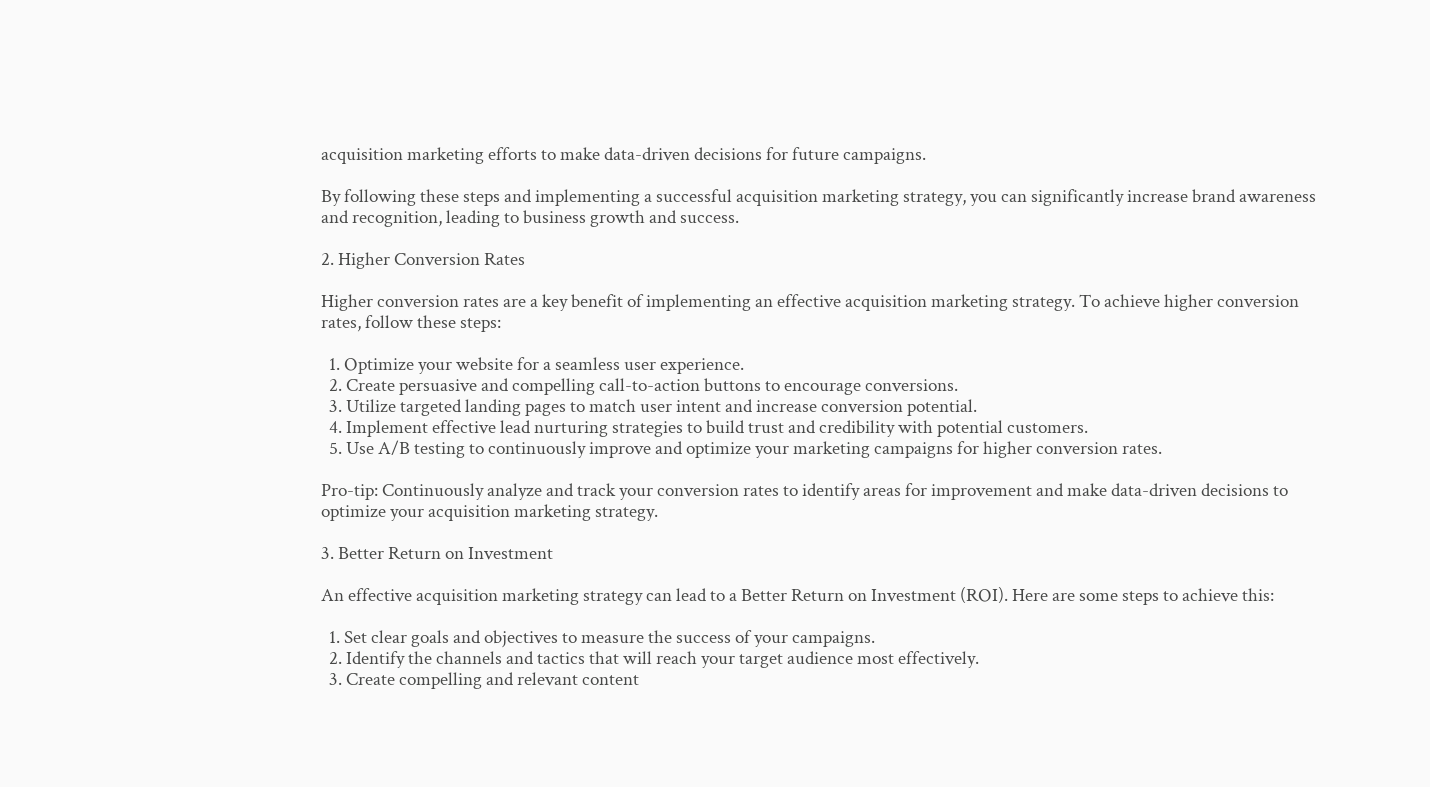acquisition marketing efforts to make data-driven decisions for future campaigns.

By following these steps and implementing a successful acquisition marketing strategy, you can significantly increase brand awareness and recognition, leading to business growth and success.

2. Higher Conversion Rates

Higher conversion rates are a key benefit of implementing an effective acquisition marketing strategy. To achieve higher conversion rates, follow these steps:

  1. Optimize your website for a seamless user experience.
  2. Create persuasive and compelling call-to-action buttons to encourage conversions.
  3. Utilize targeted landing pages to match user intent and increase conversion potential.
  4. Implement effective lead nurturing strategies to build trust and credibility with potential customers.
  5. Use A/B testing to continuously improve and optimize your marketing campaigns for higher conversion rates.

Pro-tip: Continuously analyze and track your conversion rates to identify areas for improvement and make data-driven decisions to optimize your acquisition marketing strategy.

3. Better Return on Investment

An effective acquisition marketing strategy can lead to a Better Return on Investment (ROI). Here are some steps to achieve this:

  1. Set clear goals and objectives to measure the success of your campaigns.
  2. Identify the channels and tactics that will reach your target audience most effectively.
  3. Create compelling and relevant content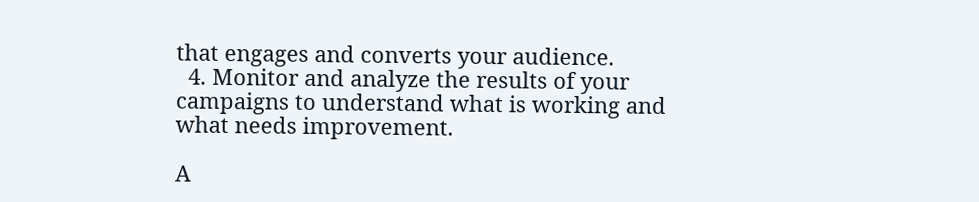that engages and converts your audience.
  4. Monitor and analyze the results of your campaigns to understand what is working and what needs improvement.

A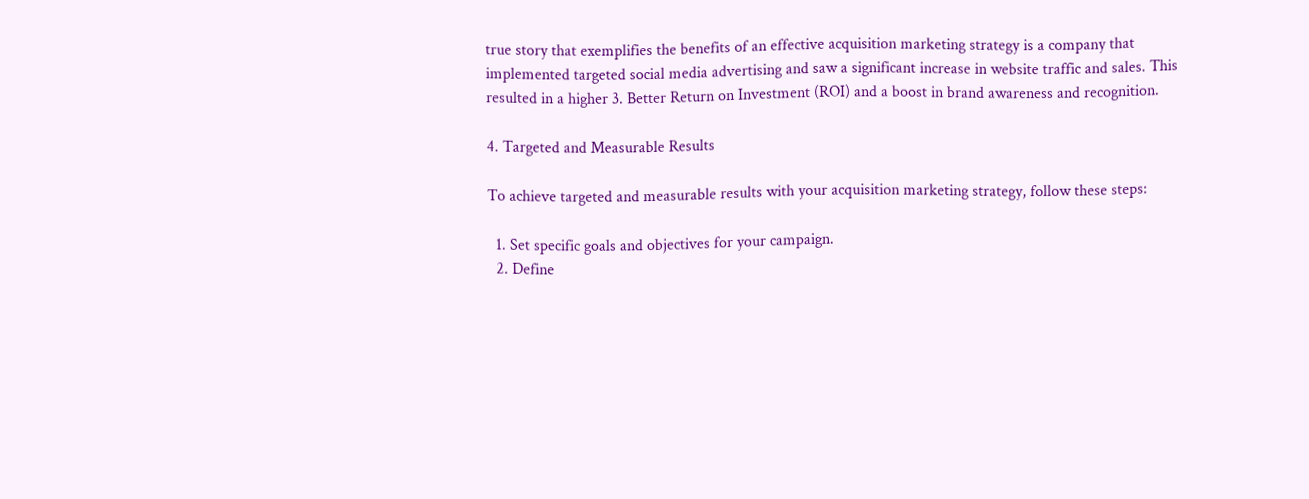true story that exemplifies the benefits of an effective acquisition marketing strategy is a company that implemented targeted social media advertising and saw a significant increase in website traffic and sales. This resulted in a higher 3. Better Return on Investment (ROI) and a boost in brand awareness and recognition.

4. Targeted and Measurable Results

To achieve targeted and measurable results with your acquisition marketing strategy, follow these steps:

  1. Set specific goals and objectives for your campaign.
  2. Define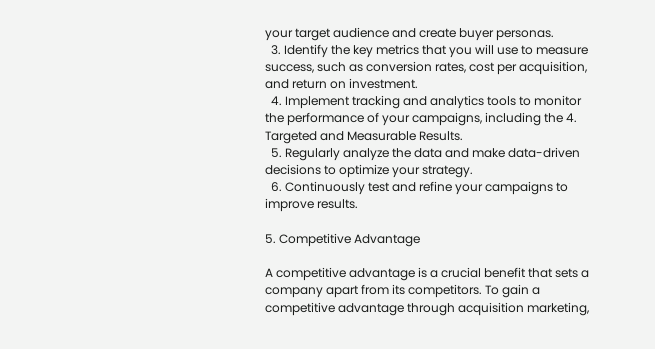your target audience and create buyer personas.
  3. Identify the key metrics that you will use to measure success, such as conversion rates, cost per acquisition, and return on investment.
  4. Implement tracking and analytics tools to monitor the performance of your campaigns, including the 4. Targeted and Measurable Results.
  5. Regularly analyze the data and make data-driven decisions to optimize your strategy.
  6. Continuously test and refine your campaigns to improve results.

5. Competitive Advantage

A competitive advantage is a crucial benefit that sets a company apart from its competitors. To gain a competitive advantage through acquisition marketing,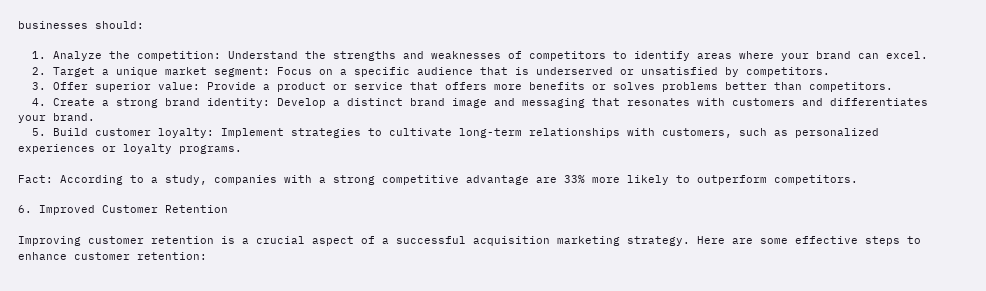businesses should:

  1. Analyze the competition: Understand the strengths and weaknesses of competitors to identify areas where your brand can excel.
  2. Target a unique market segment: Focus on a specific audience that is underserved or unsatisfied by competitors.
  3. Offer superior value: Provide a product or service that offers more benefits or solves problems better than competitors.
  4. Create a strong brand identity: Develop a distinct brand image and messaging that resonates with customers and differentiates your brand.
  5. Build customer loyalty: Implement strategies to cultivate long-term relationships with customers, such as personalized experiences or loyalty programs.

Fact: According to a study, companies with a strong competitive advantage are 33% more likely to outperform competitors.

6. Improved Customer Retention

Improving customer retention is a crucial aspect of a successful acquisition marketing strategy. Here are some effective steps to enhance customer retention: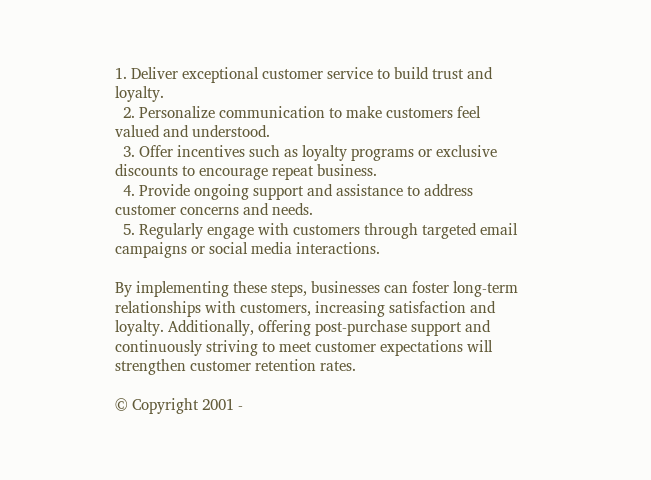1. Deliver exceptional customer service to build trust and loyalty.
  2. Personalize communication to make customers feel valued and understood.
  3. Offer incentives such as loyalty programs or exclusive discounts to encourage repeat business.
  4. Provide ongoing support and assistance to address customer concerns and needs.
  5. Regularly engage with customers through targeted email campaigns or social media interactions.

By implementing these steps, businesses can foster long-term relationships with customers, increasing satisfaction and loyalty. Additionally, offering post-purchase support and continuously striving to meet customer expectations will strengthen customer retention rates.

© Copyright 2001 -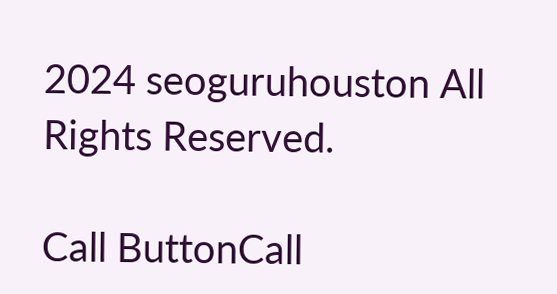2024 seoguruhouston All Rights Reserved.

Call ButtonCall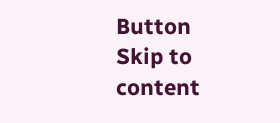Button
Skip to content